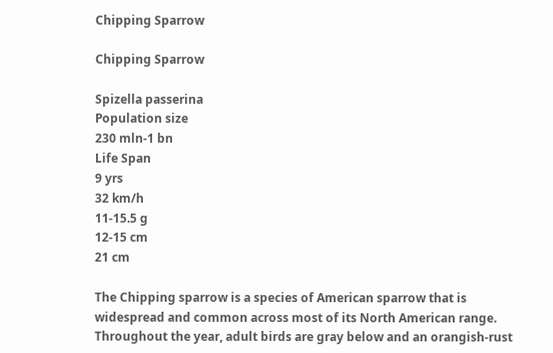Chipping Sparrow

Chipping Sparrow

Spizella passerina
Population size
230 mln-1 bn
Life Span
9 yrs
32 km/h
11-15.5 g
12-15 cm
21 cm

The Chipping sparrow is a species of American sparrow that is widespread and common across most of its North American range. Throughout the year, adult birds are gray below and an orangish-rust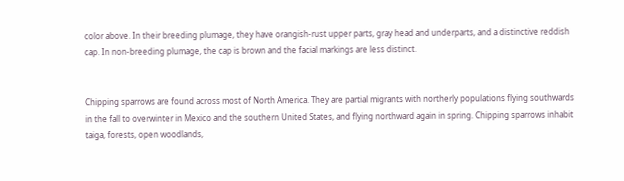color above. In their breeding plumage, they have orangish-rust upper parts, gray head and underparts, and a distinctive reddish cap. In non-breeding plumage, the cap is brown and the facial markings are less distinct.


Chipping sparrows are found across most of North America. They are partial migrants with northerly populations flying southwards in the fall to overwinter in Mexico and the southern United States, and flying northward again in spring. Chipping sparrows inhabit taiga, forests, open woodlands,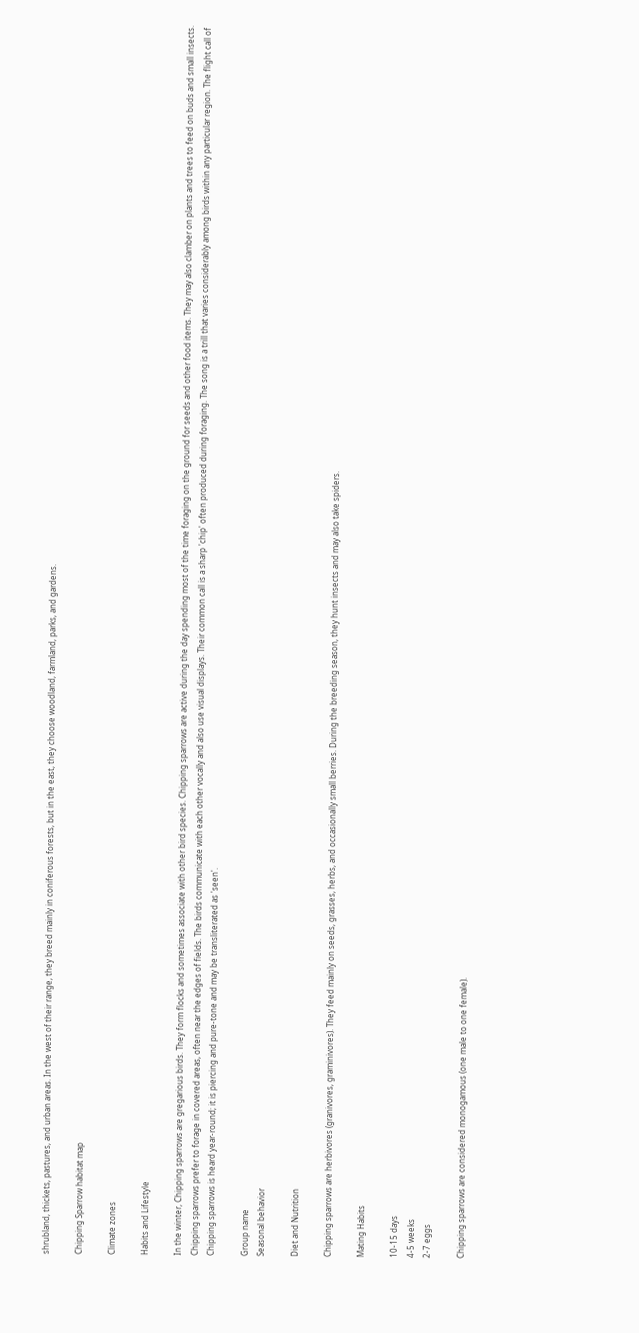shrubland, thickets, pastures, and urban areas. In the west of their range, they breed mainly in coniferous forests, but in the east, they choose woodland, farmland, parks, and gardens.

Chipping Sparrow habitat map

Climate zones

Habits and Lifestyle

In the winter, Chipping sparrows are gregarious birds. They form flocks and sometimes associate with other bird species. Chipping sparrows are active during the day spending most of the time foraging on the ground for seeds and other food items. They may also clamber on plants and trees to feed on buds and small insects. Chipping sparrows prefer to forage in covered areas, often near the edges of fields. The birds communicate with each other vocally and also use visual displays. Their common call is a sharp 'chip' often produced during foraging. The song is a trill that varies considerably among birds within any particular region. The flight call of Chipping sparrows is heard year-round; it is piercing and pure-tone and may be transliterated as 'seen'.

Group name
Seasonal behavior

Diet and Nutrition

Chipping sparrows are herbivores (granivores, graminivores). They feed mainly on seeds, grasses, herbs, and occasionally small berries. During the breeding season, they hunt insects and may also take spiders.

Mating Habits

10-15 days
4-5 weeks
2-7 eggs

Chipping sparrows are considered monogamous (one male to one female).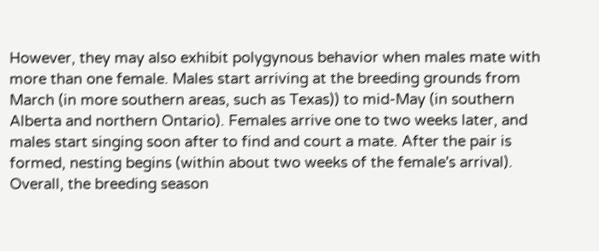However, they may also exhibit polygynous behavior when males mate with more than one female. Males start arriving at the breeding grounds from March (in more southern areas, such as Texas)) to mid-May (in southern Alberta and northern Ontario). Females arrive one to two weeks later, and males start singing soon after to find and court a mate. After the pair is formed, nesting begins (within about two weeks of the female's arrival). Overall, the breeding season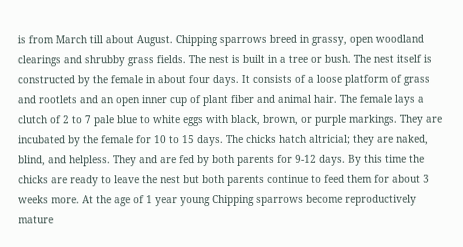is from March till about August. Chipping sparrows breed in grassy, open woodland clearings and shrubby grass fields. The nest is built in a tree or bush. The nest itself is constructed by the female in about four days. It consists of a loose platform of grass and rootlets and an open inner cup of plant fiber and animal hair. The female lays a clutch of 2 to 7 pale blue to white eggs with black, brown, or purple markings. They are incubated by the female for 10 to 15 days. The chicks hatch altricial; they are naked, blind, and helpless. They and are fed by both parents for 9-12 days. By this time the chicks are ready to leave the nest but both parents continue to feed them for about 3 weeks more. At the age of 1 year young Chipping sparrows become reproductively mature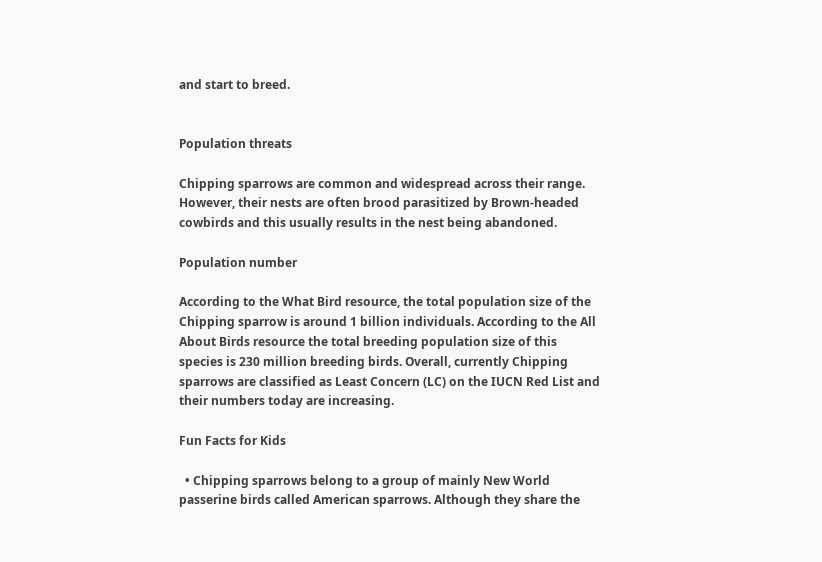and start to breed.


Population threats

Chipping sparrows are common and widespread across their range. However, their nests are often brood parasitized by Brown-headed cowbirds and this usually results in the nest being abandoned.

Population number

According to the What Bird resource, the total population size of the Chipping sparrow is around 1 billion individuals. According to the All About Birds resource the total breeding population size of this species is 230 million breeding birds. Overall, currently Chipping sparrows are classified as Least Concern (LC) on the IUCN Red List and their numbers today are increasing.

Fun Facts for Kids

  • Chipping sparrows belong to a group of mainly New World passerine birds called American sparrows. Although they share the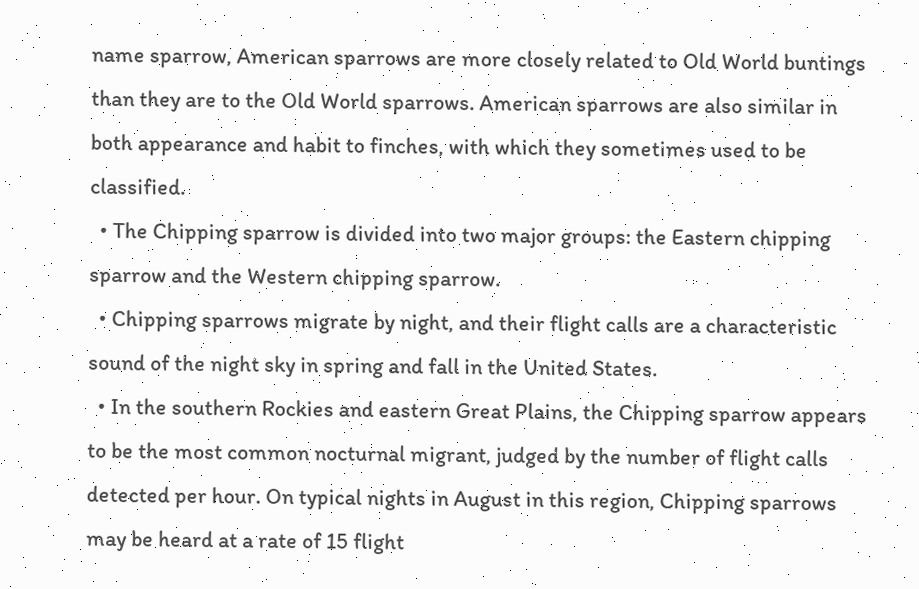name sparrow, American sparrows are more closely related to Old World buntings than they are to the Old World sparrows. American sparrows are also similar in both appearance and habit to finches, with which they sometimes used to be classified.
  • The Chipping sparrow is divided into two major groups: the Eastern chipping sparrow and the Western chipping sparrow.
  • Chipping sparrows migrate by night, and their flight calls are a characteristic sound of the night sky in spring and fall in the United States.
  • In the southern Rockies and eastern Great Plains, the Chipping sparrow appears to be the most common nocturnal migrant, judged by the number of flight calls detected per hour. On typical nights in August in this region, Chipping sparrows may be heard at a rate of 15 flight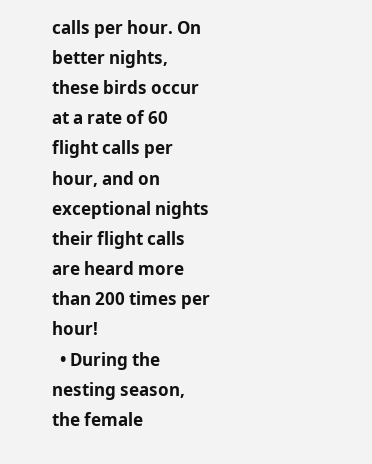calls per hour. On better nights, these birds occur at a rate of 60 flight calls per hour, and on exceptional nights their flight calls are heard more than 200 times per hour!
  • During the nesting season, the female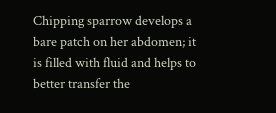Chipping sparrow develops a bare patch on her abdomen; it is filled with fluid and helps to better transfer the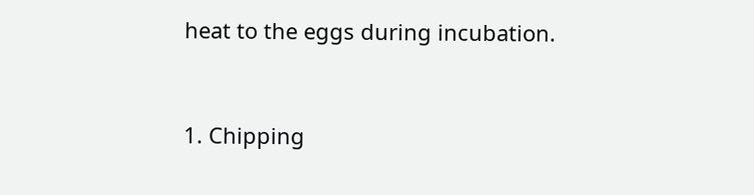heat to the eggs during incubation.


1. Chipping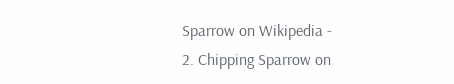Sparrow on Wikipedia -
2. Chipping Sparrow on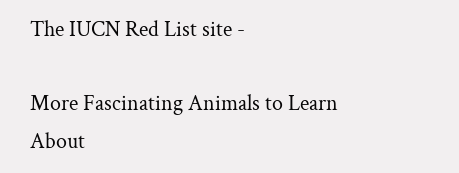The IUCN Red List site -

More Fascinating Animals to Learn About